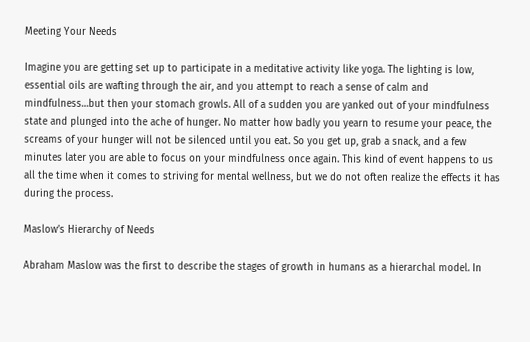Meeting Your Needs

Imagine you are getting set up to participate in a meditative activity like yoga. The lighting is low, essential oils are wafting through the air, and you attempt to reach a sense of calm and mindfulness…but then your stomach growls. All of a sudden you are yanked out of your mindfulness state and plunged into the ache of hunger. No matter how badly you yearn to resume your peace, the screams of your hunger will not be silenced until you eat. So you get up, grab a snack, and a few minutes later you are able to focus on your mindfulness once again. This kind of event happens to us all the time when it comes to striving for mental wellness, but we do not often realize the effects it has during the process.

Maslow’s Hierarchy of Needs

Abraham Maslow was the first to describe the stages of growth in humans as a hierarchal model. In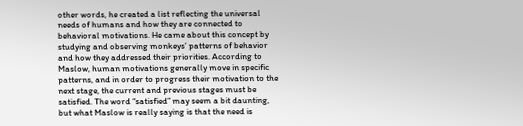other words, he created a list reflecting the universal needs of humans and how they are connected to behavioral motivations. He came about this concept by studying and observing monkeys’ patterns of behavior and how they addressed their priorities. According to Maslow, human motivations generally move in specific patterns, and in order to progress their motivation to the next stage, the current and previous stages must be satisfied. The word “satisfied” may seem a bit daunting, but what Maslow is really saying is that the need is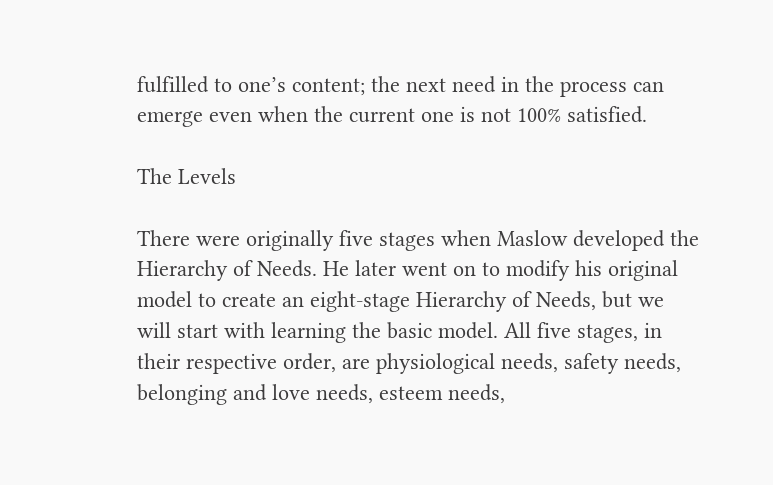fulfilled to one’s content; the next need in the process can emerge even when the current one is not 100% satisfied.

The Levels

There were originally five stages when Maslow developed the Hierarchy of Needs. He later went on to modify his original model to create an eight-stage Hierarchy of Needs, but we will start with learning the basic model. All five stages, in their respective order, are physiological needs, safety needs, belonging and love needs, esteem needs,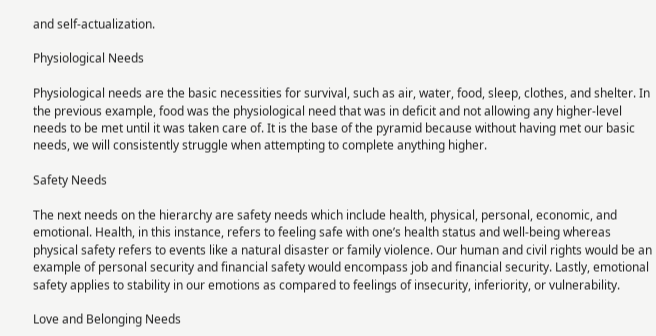and self-actualization.

Physiological Needs

Physiological needs are the basic necessities for survival, such as air, water, food, sleep, clothes, and shelter. In the previous example, food was the physiological need that was in deficit and not allowing any higher-level needs to be met until it was taken care of. It is the base of the pyramid because without having met our basic needs, we will consistently struggle when attempting to complete anything higher.

Safety Needs

The next needs on the hierarchy are safety needs which include health, physical, personal, economic, and emotional. Health, in this instance, refers to feeling safe with one’s health status and well-being whereas physical safety refers to events like a natural disaster or family violence. Our human and civil rights would be an example of personal security and financial safety would encompass job and financial security. Lastly, emotional safety applies to stability in our emotions as compared to feelings of insecurity, inferiority, or vulnerability.

Love and Belonging Needs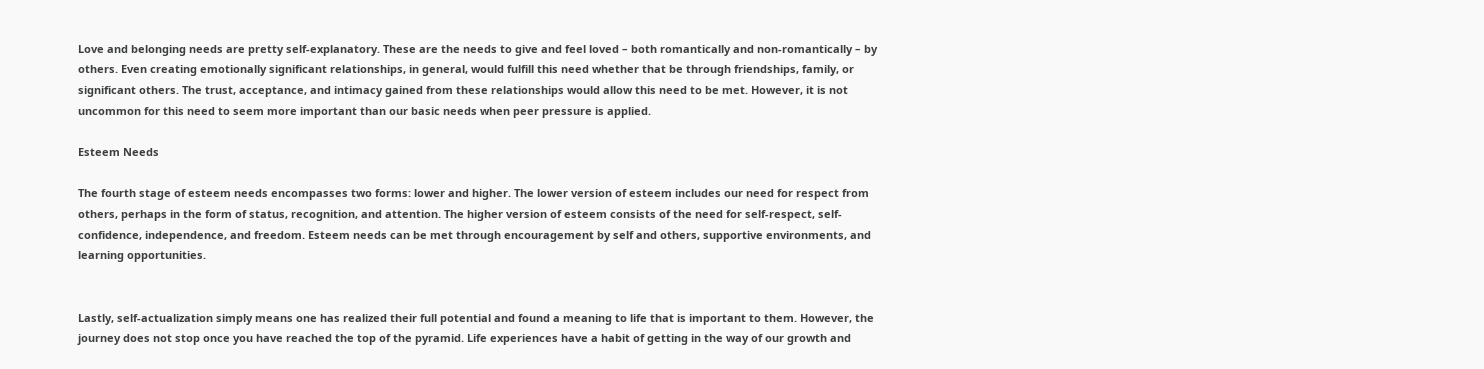Love and belonging needs are pretty self-explanatory. These are the needs to give and feel loved – both romantically and non-romantically – by others. Even creating emotionally significant relationships, in general, would fulfill this need whether that be through friendships, family, or significant others. The trust, acceptance, and intimacy gained from these relationships would allow this need to be met. However, it is not uncommon for this need to seem more important than our basic needs when peer pressure is applied.

Esteem Needs

The fourth stage of esteem needs encompasses two forms: lower and higher. The lower version of esteem includes our need for respect from others, perhaps in the form of status, recognition, and attention. The higher version of esteem consists of the need for self-respect, self-confidence, independence, and freedom. Esteem needs can be met through encouragement by self and others, supportive environments, and learning opportunities.


Lastly, self-actualization simply means one has realized their full potential and found a meaning to life that is important to them. However, the journey does not stop once you have reached the top of the pyramid. Life experiences have a habit of getting in the way of our growth and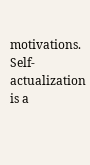motivations. Self-actualization is a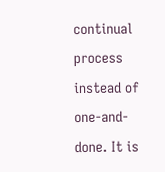continual process instead of one-and-done. It is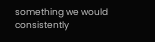something we would consistently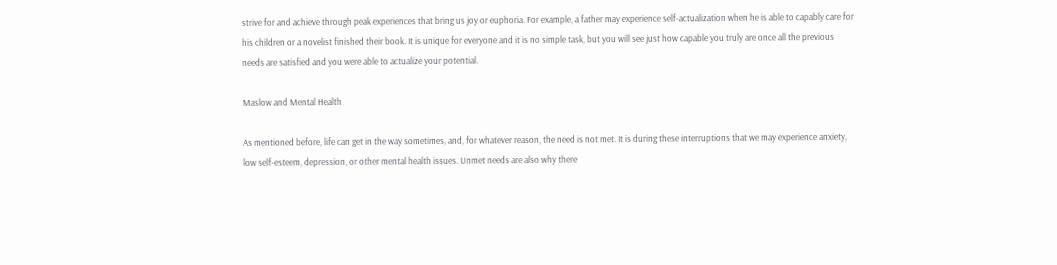strive for and achieve through peak experiences that bring us joy or euphoria. For example, a father may experience self-actualization when he is able to capably care for his children or a novelist finished their book. It is unique for everyone and it is no simple task, but you will see just how capable you truly are once all the previous needs are satisfied and you were able to actualize your potential.

Maslow and Mental Health

As mentioned before, life can get in the way sometimes, and, for whatever reason, the need is not met. It is during these interruptions that we may experience anxiety, low self-esteem, depression, or other mental health issues. Unmet needs are also why there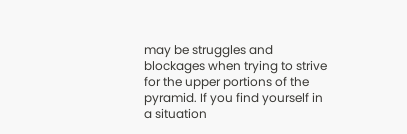may be struggles and blockages when trying to strive for the upper portions of the pyramid. If you find yourself in a situation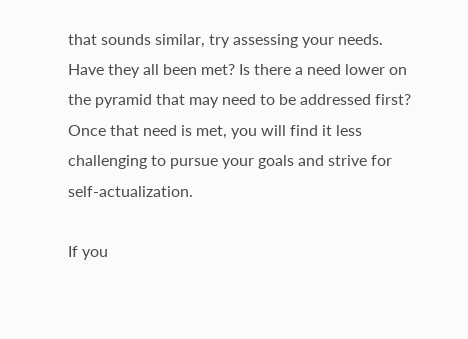that sounds similar, try assessing your needs. Have they all been met? Is there a need lower on the pyramid that may need to be addressed first? Once that need is met, you will find it less challenging to pursue your goals and strive for self-actualization.

If you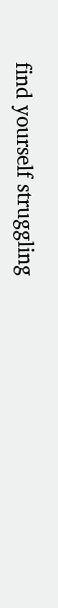find yourself struggling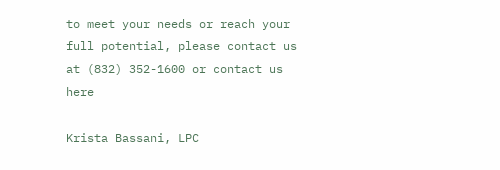to meet your needs or reach your full potential, please contact us at (832) 352-1600 or contact us here

Krista Bassani, LPC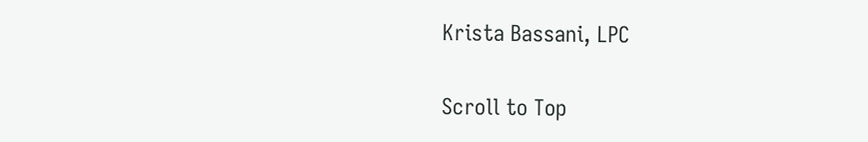Krista Bassani, LPC

Scroll to Top